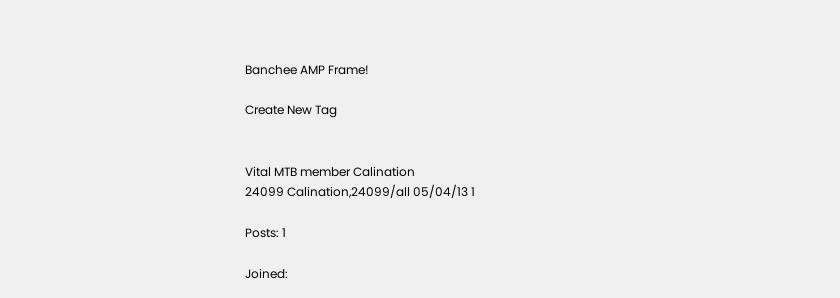Banchee AMP Frame!

Create New Tag


Vital MTB member Calination
24099 Calination,24099/all 05/04/13 1

Posts: 1

Joined: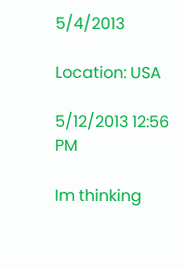5/4/2013

Location: USA

5/12/2013 12:56 PM

Im thinking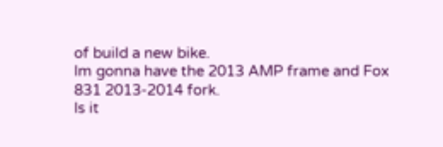of build a new bike.
Im gonna have the 2013 AMP frame and Fox 831 2013-2014 fork.
Is it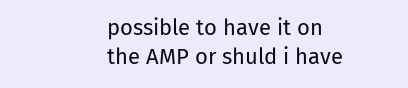possible to have it on the AMP or shuld i have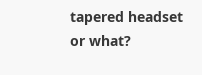tapered headset or what?